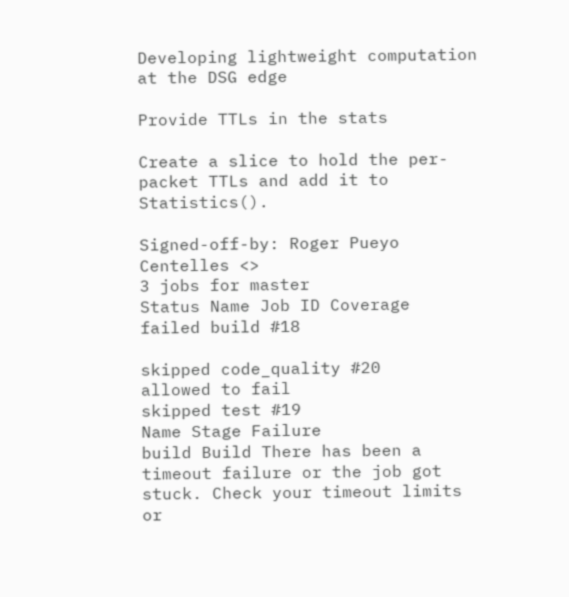Developing lightweight computation at the DSG edge

Provide TTLs in the stats

Create a slice to hold the per-packet TTLs and add it to Statistics().

Signed-off-by: Roger Pueyo Centelles <>
3 jobs for master
Status Name Job ID Coverage
failed build #18

skipped code_quality #20
allowed to fail
skipped test #19
Name Stage Failure
build Build There has been a timeout failure or the job got stuck. Check your timeout limits or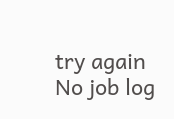try again
No job log